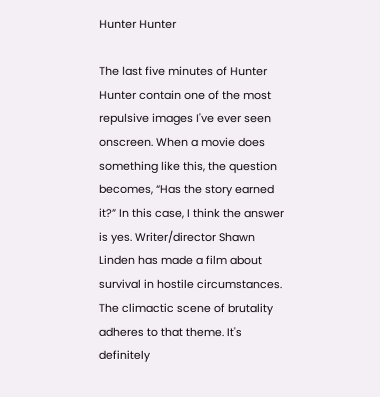Hunter Hunter

The last five minutes of Hunter Hunter contain one of the most repulsive images I've ever seen onscreen. When a movie does something like this, the question becomes, “Has the story earned it?” In this case, I think the answer is yes. Writer/director Shawn Linden has made a film about survival in hostile circumstances. The climactic scene of brutality adheres to that theme. It's definitely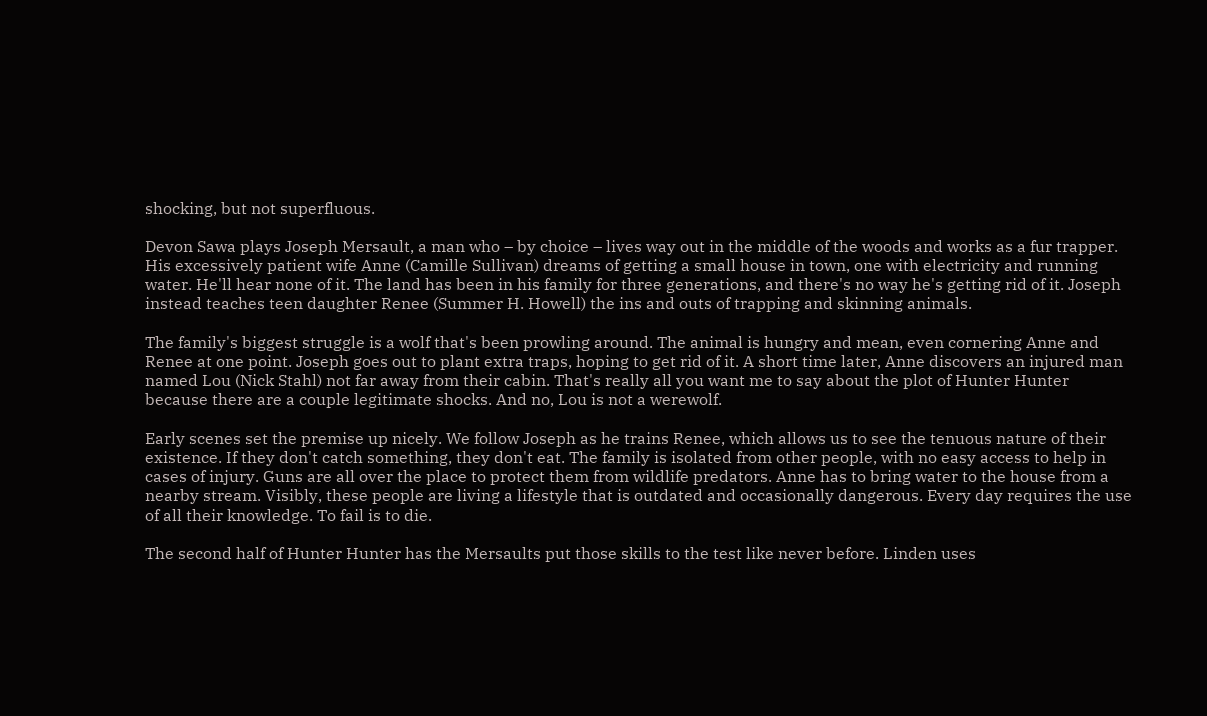shocking, but not superfluous.

Devon Sawa plays Joseph Mersault, a man who – by choice – lives way out in the middle of the woods and works as a fur trapper. His excessively patient wife Anne (Camille Sullivan) dreams of getting a small house in town, one with electricity and running water. He'll hear none of it. The land has been in his family for three generations, and there's no way he's getting rid of it. Joseph instead teaches teen daughter Renee (Summer H. Howell) the ins and outs of trapping and skinning animals.

The family's biggest struggle is a wolf that's been prowling around. The animal is hungry and mean, even cornering Anne and Renee at one point. Joseph goes out to plant extra traps, hoping to get rid of it. A short time later, Anne discovers an injured man named Lou (Nick Stahl) not far away from their cabin. That's really all you want me to say about the plot of Hunter Hunter because there are a couple legitimate shocks. And no, Lou is not a werewolf.

Early scenes set the premise up nicely. We follow Joseph as he trains Renee, which allows us to see the tenuous nature of their existence. If they don't catch something, they don't eat. The family is isolated from other people, with no easy access to help in cases of injury. Guns are all over the place to protect them from wildlife predators. Anne has to bring water to the house from a nearby stream. Visibly, these people are living a lifestyle that is outdated and occasionally dangerous. Every day requires the use of all their knowledge. To fail is to die.

The second half of Hunter Hunter has the Mersaults put those skills to the test like never before. Linden uses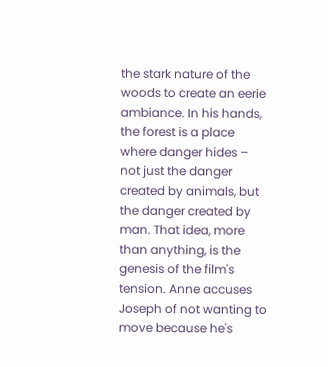the stark nature of the woods to create an eerie ambiance. In his hands, the forest is a place where danger hides – not just the danger created by animals, but the danger created by man. That idea, more than anything, is the genesis of the film's tension. Anne accuses Joseph of not wanting to move because he's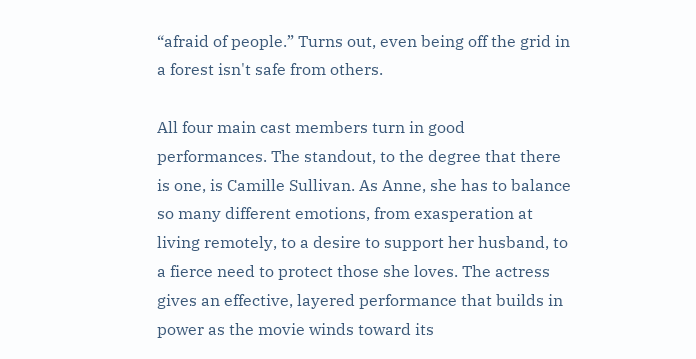“afraid of people.” Turns out, even being off the grid in a forest isn't safe from others.

All four main cast members turn in good performances. The standout, to the degree that there is one, is Camille Sullivan. As Anne, she has to balance so many different emotions, from exasperation at living remotely, to a desire to support her husband, to a fierce need to protect those she loves. The actress gives an effective, layered performance that builds in power as the movie winds toward its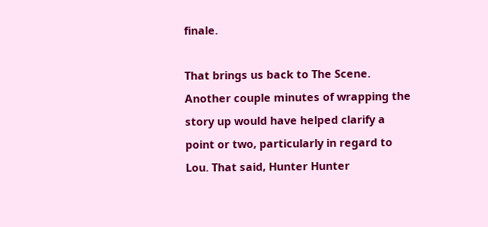finale.

That brings us back to The Scene. Another couple minutes of wrapping the story up would have helped clarify a point or two, particularly in regard to Lou. That said, Hunter Hunter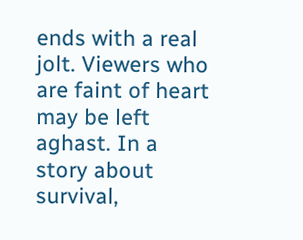ends with a real jolt. Viewers who are faint of heart may be left aghast. In a story about survival,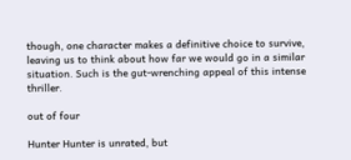though, one character makes a definitive choice to survive, leaving us to think about how far we would go in a similar situation. Such is the gut-wrenching appeal of this intense thriller.

out of four

Hunter Hunter is unrated, but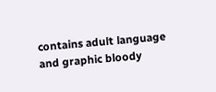contains adult language and graphic bloody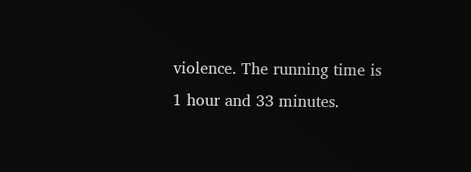violence. The running time is 1 hour and 33 minutes.